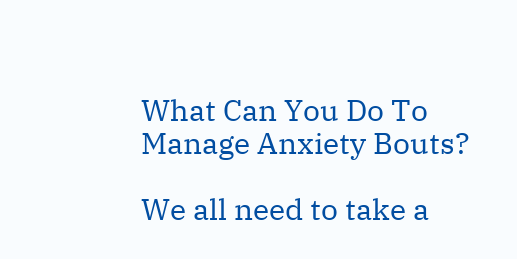What Can You Do To Manage Anxiety Bouts?

We all need to take a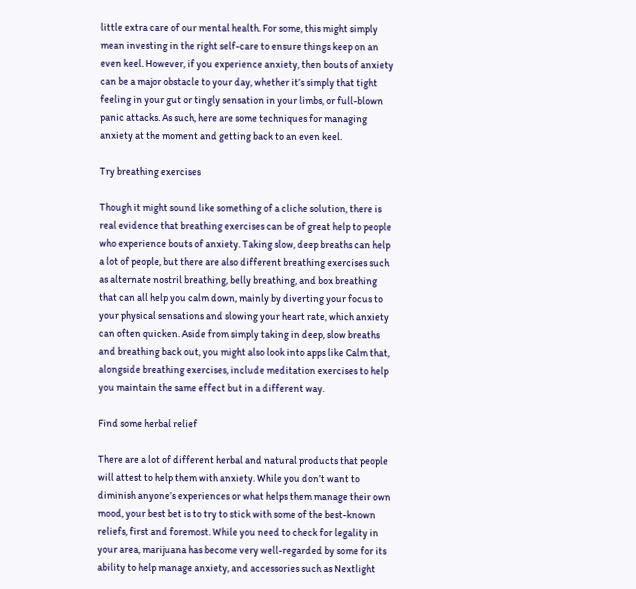little extra care of our mental health. For some, this might simply mean investing in the right self-care to ensure things keep on an even keel. However, if you experience anxiety, then bouts of anxiety can be a major obstacle to your day, whether it’s simply that tight feeling in your gut or tingly sensation in your limbs, or full-blown panic attacks. As such, here are some techniques for managing anxiety at the moment and getting back to an even keel.

Try breathing exercises

Though it might sound like something of a cliche solution, there is real evidence that breathing exercises can be of great help to people who experience bouts of anxiety. Taking slow, deep breaths can help a lot of people, but there are also different breathing exercises such as alternate nostril breathing, belly breathing, and box breathing that can all help you calm down, mainly by diverting your focus to your physical sensations and slowing your heart rate, which anxiety can often quicken. Aside from simply taking in deep, slow breaths and breathing back out, you might also look into apps like Calm that, alongside breathing exercises, include meditation exercises to help you maintain the same effect but in a different way.

Find some herbal relief

There are a lot of different herbal and natural products that people will attest to help them with anxiety. While you don’t want to diminish anyone’s experiences or what helps them manage their own mood, your best bet is to try to stick with some of the best-known reliefs, first and foremost. While you need to check for legality in your area, marijuana has become very well-regarded by some for its ability to help manage anxiety, and accessories such as Nextlight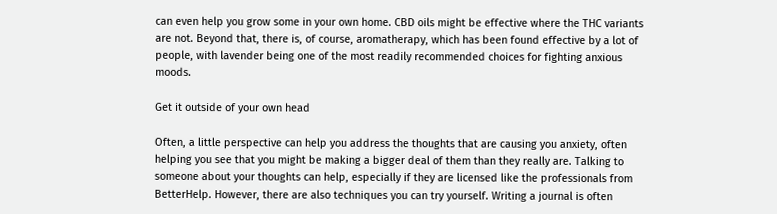can even help you grow some in your own home. CBD oils might be effective where the THC variants are not. Beyond that, there is, of course, aromatherapy, which has been found effective by a lot of people, with lavender being one of the most readily recommended choices for fighting anxious moods.

Get it outside of your own head

Often, a little perspective can help you address the thoughts that are causing you anxiety, often helping you see that you might be making a bigger deal of them than they really are. Talking to someone about your thoughts can help, especially if they are licensed like the professionals from BetterHelp. However, there are also techniques you can try yourself. Writing a journal is often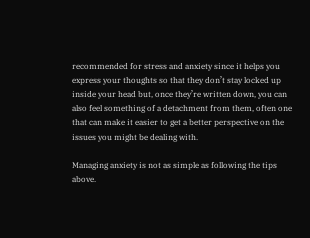recommended for stress and anxiety since it helps you express your thoughts so that they don’t stay locked up inside your head but, once they’re written down, you can also feel something of a detachment from them, often one that can make it easier to get a better perspective on the issues you might be dealing with.

Managing anxiety is not as simple as following the tips above.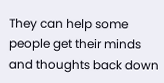They can help some people get their minds and thoughts back down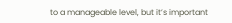to a manageable level, but it’s important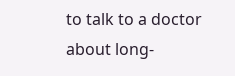to talk to a doctor about long-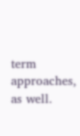term approaches, as well.